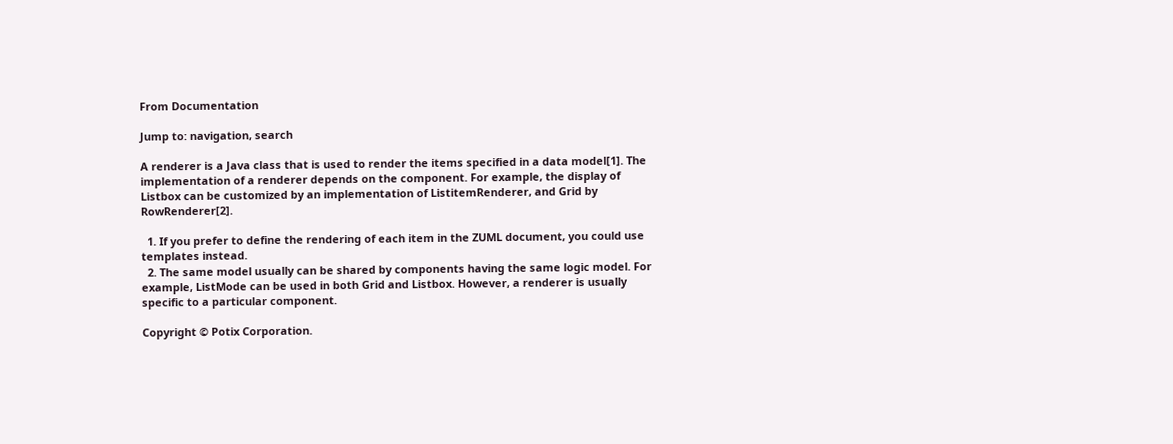From Documentation

Jump to: navigation, search

A renderer is a Java class that is used to render the items specified in a data model[1]. The implementation of a renderer depends on the component. For example, the display of Listbox can be customized by an implementation of ListitemRenderer, and Grid by RowRenderer[2].

  1. If you prefer to define the rendering of each item in the ZUML document, you could use templates instead.
  2. The same model usually can be shared by components having the same logic model. For example, ListMode can be used in both Grid and Listbox. However, a renderer is usually specific to a particular component.

Copyright © Potix Corporation.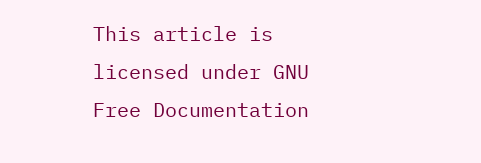This article is licensed under GNU Free Documentation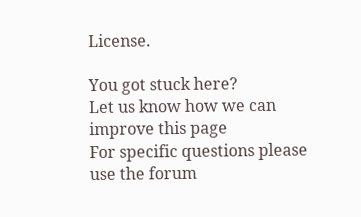License.

You got stuck here?
Let us know how we can improve this page
For specific questions please use the forum